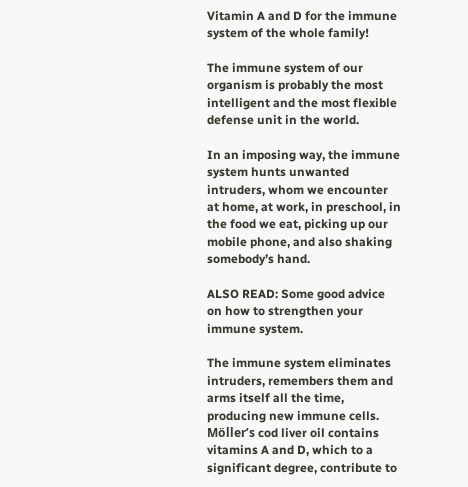Vitamin A and D for the immune system of the whole family!

The immune system of our organism is probably the most intelligent and the most flexible defense unit in the world.

In an imposing way, the immune system hunts unwanted intruders, whom we encounter at home, at work, in preschool, in the food we eat, picking up our mobile phone, and also shaking somebody’s hand.

ALSO READ: Some good advice on how to strengthen your immune system.

The immune system eliminates intruders, remembers them and arms itself all the time, producing new immune cells.  Möller’s cod liver oil contains vitamins A and D, which to a significant degree, contribute to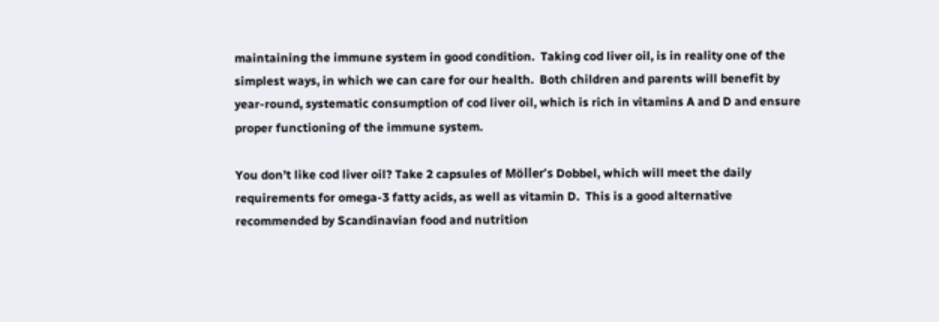maintaining the immune system in good condition.  Taking cod liver oil, is in reality one of the simplest ways, in which we can care for our health.  Both children and parents will benefit by year-round, systematic consumption of cod liver oil, which is rich in vitamins A and D and ensure proper functioning of the immune system.

You don’t like cod liver oil? Take 2 capsules of Möller’s Dobbel, which will meet the daily requirements for omega-3 fatty acids, as well as vitamin D.  This is a good alternative recommended by Scandinavian food and nutrition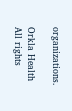organizations.

Orkla Health
All rights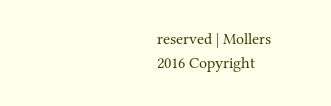reserved | Mollers 2016 Copyright